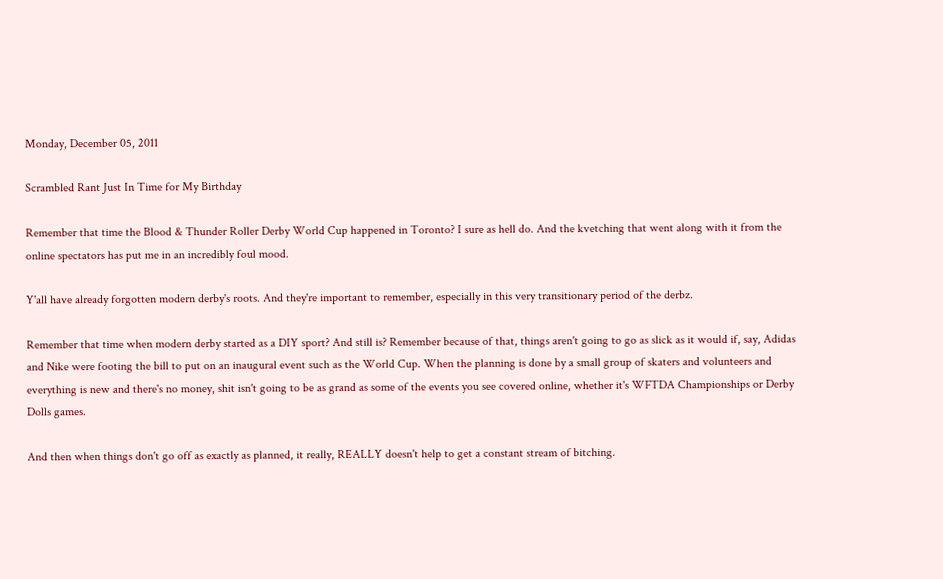Monday, December 05, 2011

Scrambled Rant Just In Time for My Birthday

Remember that time the Blood & Thunder Roller Derby World Cup happened in Toronto? I sure as hell do. And the kvetching that went along with it from the online spectators has put me in an incredibly foul mood.

Y'all have already forgotten modern derby's roots. And they're important to remember, especially in this very transitionary period of the derbz.

Remember that time when modern derby started as a DIY sport? And still is? Remember because of that, things aren't going to go as slick as it would if, say, Adidas and Nike were footing the bill to put on an inaugural event such as the World Cup. When the planning is done by a small group of skaters and volunteers and everything is new and there's no money, shit isn't going to be as grand as some of the events you see covered online, whether it's WFTDA Championships or Derby Dolls games.

And then when things don't go off as exactly as planned, it really, REALLY doesn't help to get a constant stream of bitching.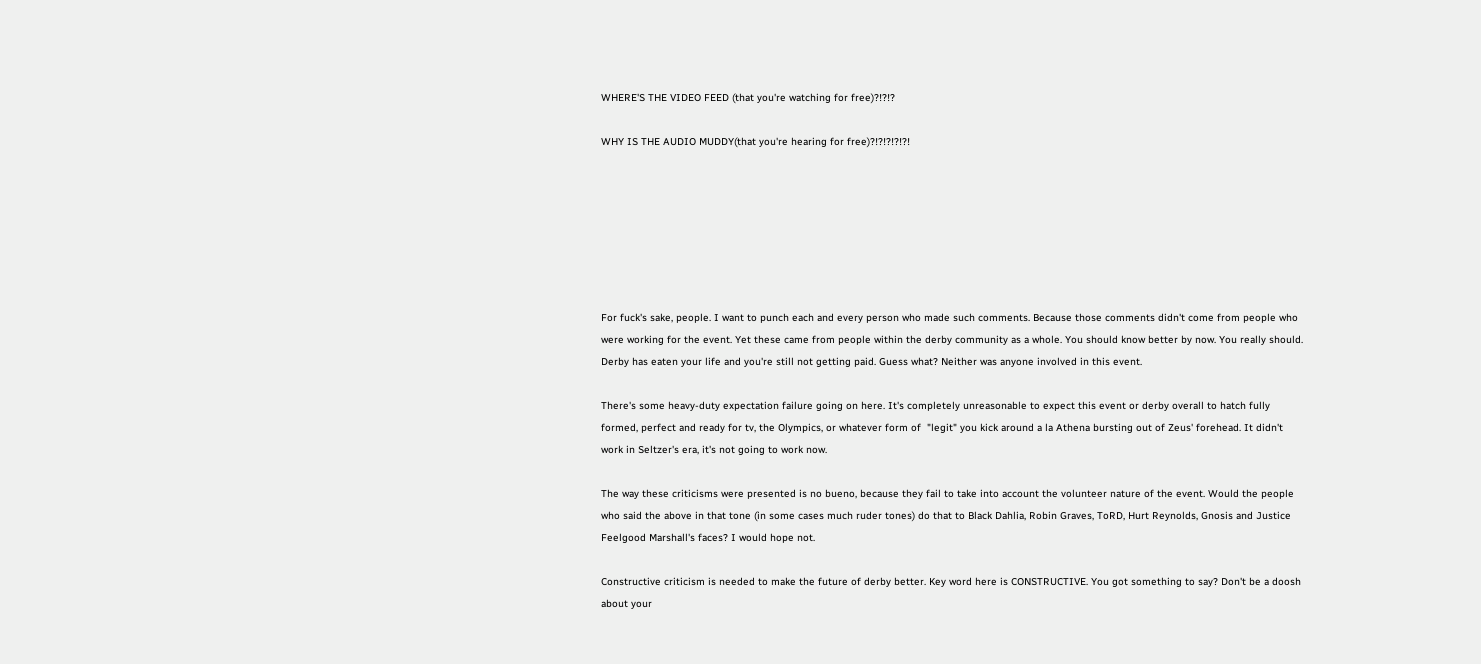WHERE'S THE VIDEO FEED (that you're watching for free)?!?!?

WHY IS THE AUDIO MUDDY(that you're hearing for free)?!?!?!?!?!







For fuck's sake, people. I want to punch each and every person who made such comments. Because those comments didn't come from people who were working for the event. Yet these came from people within the derby community as a whole. You should know better by now. You really should. Derby has eaten your life and you're still not getting paid. Guess what? Neither was anyone involved in this event.

There's some heavy-duty expectation failure going on here. It's completely unreasonable to expect this event or derby overall to hatch fully formed, perfect and ready for tv, the Olympics, or whatever form of  "legit" you kick around a la Athena bursting out of Zeus' forehead. It didn't work in Seltzer's era, it's not going to work now.

The way these criticisms were presented is no bueno, because they fail to take into account the volunteer nature of the event. Would the people who said the above in that tone (in some cases much ruder tones) do that to Black Dahlia, Robin Graves, ToRD, Hurt Reynolds, Gnosis and Justice Feelgood Marshall's faces? I would hope not.

Constructive criticism is needed to make the future of derby better. Key word here is CONSTRUCTIVE. You got something to say? Don't be a doosh about your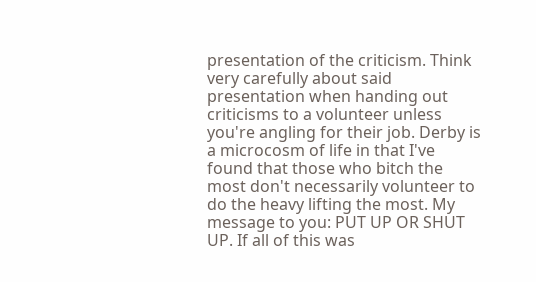presentation of the criticism. Think very carefully about said presentation when handing out criticisms to a volunteer unless you're angling for their job. Derby is a microcosm of life in that I've found that those who bitch the most don't necessarily volunteer to do the heavy lifting the most. My message to you: PUT UP OR SHUT UP. If all of this was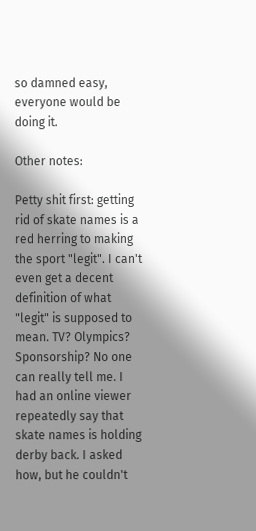so damned easy, everyone would be doing it.

Other notes:

Petty shit first: getting rid of skate names is a red herring to making the sport "legit". I can't even get a decent definition of what "legit" is supposed to mean. TV? Olympics? Sponsorship? No one can really tell me. I had an online viewer repeatedly say that skate names is holding derby back. I asked how, but he couldn't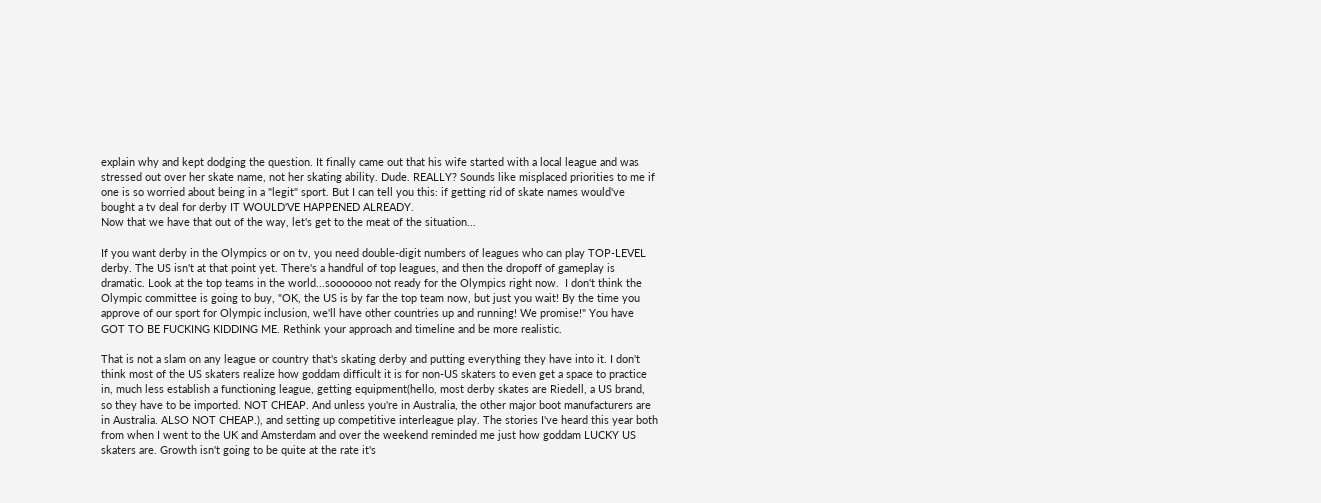explain why and kept dodging the question. It finally came out that his wife started with a local league and was stressed out over her skate name, not her skating ability. Dude. REALLY? Sounds like misplaced priorities to me if one is so worried about being in a "legit" sport. But I can tell you this: if getting rid of skate names would've bought a tv deal for derby IT WOULD'VE HAPPENED ALREADY.
Now that we have that out of the way, let's get to the meat of the situation...

If you want derby in the Olympics or on tv, you need double-digit numbers of leagues who can play TOP-LEVEL derby. The US isn't at that point yet. There's a handful of top leagues, and then the dropoff of gameplay is dramatic. Look at the top teams in the world...sooooooo not ready for the Olympics right now.  I don't think the Olympic committee is going to buy, "OK, the US is by far the top team now, but just you wait! By the time you approve of our sport for Olympic inclusion, we'll have other countries up and running! We promise!" You have GOT TO BE FUCKING KIDDING ME. Rethink your approach and timeline and be more realistic.

That is not a slam on any league or country that's skating derby and putting everything they have into it. I don't think most of the US skaters realize how goddam difficult it is for non-US skaters to even get a space to practice in, much less establish a functioning league, getting equipment(hello, most derby skates are Riedell, a US brand, so they have to be imported. NOT CHEAP. And unless you're in Australia, the other major boot manufacturers are in Australia. ALSO NOT CHEAP.), and setting up competitive interleague play. The stories I've heard this year both from when I went to the UK and Amsterdam and over the weekend reminded me just how goddam LUCKY US skaters are. Growth isn't going to be quite at the rate it's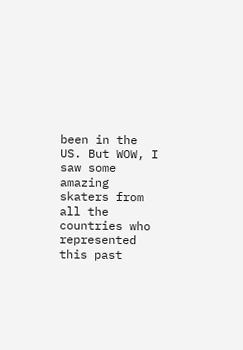been in the US. But WOW, I saw some amazing skaters from all the countries who represented this past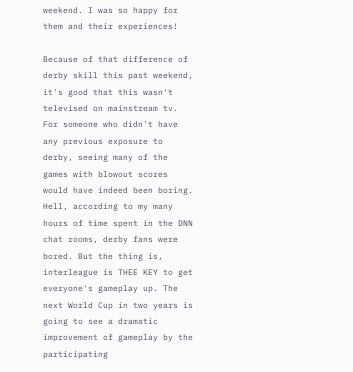weekend. I was so happy for them and their experiences!

Because of that difference of derby skill this past weekend, it's good that this wasn't televised on mainstream tv. For someone who didn't have any previous exposure to derby, seeing many of the games with blowout scores would have indeed been boring. Hell, according to my many hours of time spent in the DNN chat rooms, derby fans were bored. But the thing is, interleague is THEE KEY to get everyone's gameplay up. The next World Cup in two years is going to see a dramatic improvement of gameplay by the participating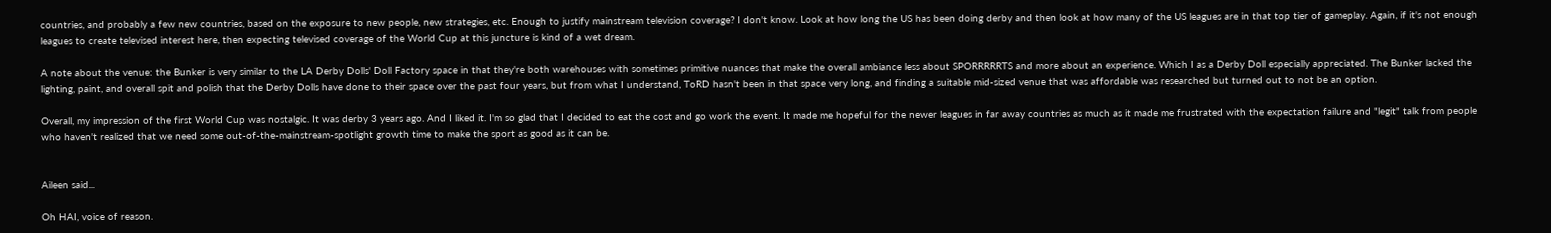countries, and probably a few new countries, based on the exposure to new people, new strategies, etc. Enough to justify mainstream television coverage? I don't know. Look at how long the US has been doing derby and then look at how many of the US leagues are in that top tier of gameplay. Again, if it's not enough leagues to create televised interest here, then expecting televised coverage of the World Cup at this juncture is kind of a wet dream.

A note about the venue: the Bunker is very similar to the LA Derby Dolls' Doll Factory space in that they're both warehouses with sometimes primitive nuances that make the overall ambiance less about SPORRRRRTS and more about an experience. Which I as a Derby Doll especially appreciated. The Bunker lacked the lighting, paint, and overall spit and polish that the Derby Dolls have done to their space over the past four years, but from what I understand, ToRD hasn't been in that space very long, and finding a suitable mid-sized venue that was affordable was researched but turned out to not be an option.

Overall, my impression of the first World Cup was nostalgic. It was derby 3 years ago. And I liked it. I'm so glad that I decided to eat the cost and go work the event. It made me hopeful for the newer leagues in far away countries as much as it made me frustrated with the expectation failure and "legit" talk from people who haven't realized that we need some out-of-the-mainstream-spotlight growth time to make the sport as good as it can be.


Aileen said...

Oh HAI, voice of reason.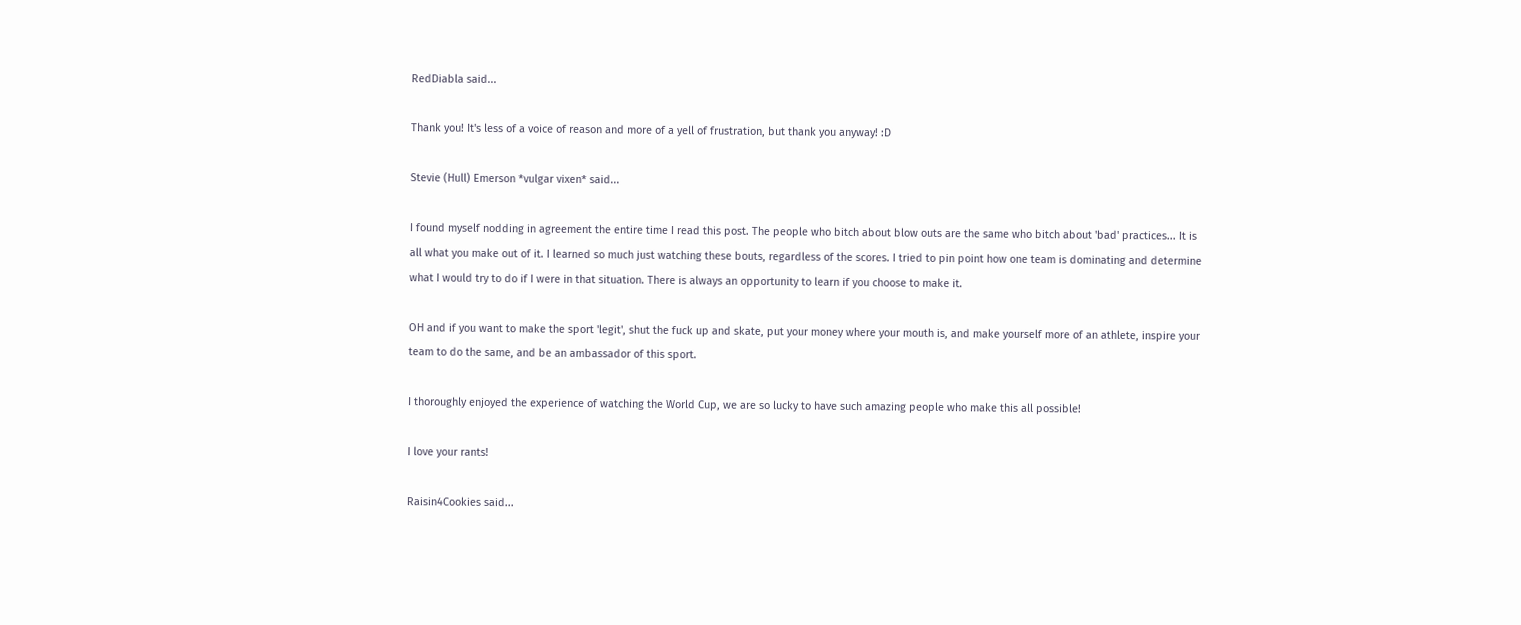RedDiabla said...

Thank you! It's less of a voice of reason and more of a yell of frustration, but thank you anyway! :D

Stevie (Hull) Emerson *vulgar vixen* said...

I found myself nodding in agreement the entire time I read this post. The people who bitch about blow outs are the same who bitch about 'bad' practices... It is all what you make out of it. I learned so much just watching these bouts, regardless of the scores. I tried to pin point how one team is dominating and determine what I would try to do if I were in that situation. There is always an opportunity to learn if you choose to make it.

OH and if you want to make the sport 'legit', shut the fuck up and skate, put your money where your mouth is, and make yourself more of an athlete, inspire your team to do the same, and be an ambassador of this sport.

I thoroughly enjoyed the experience of watching the World Cup, we are so lucky to have such amazing people who make this all possible!

I love your rants!

Raisin4Cookies said...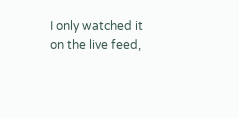I only watched it on the live feed,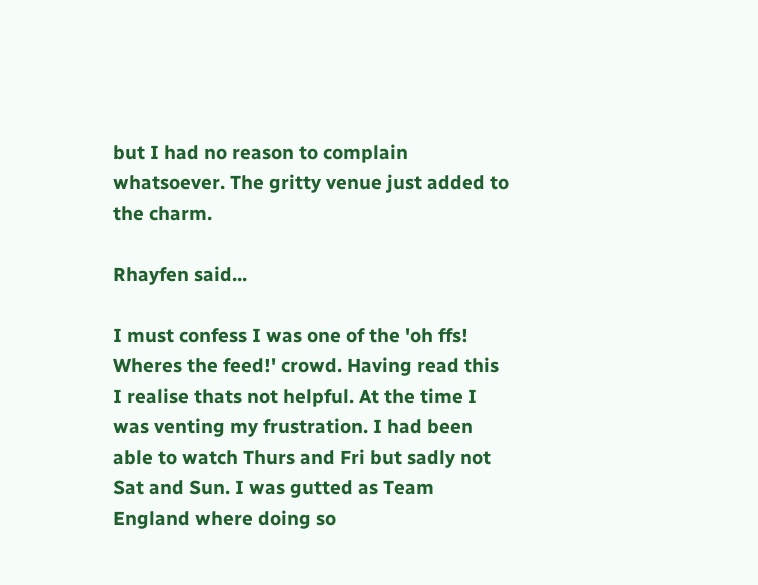but I had no reason to complain whatsoever. The gritty venue just added to the charm.

Rhayfen said...

I must confess I was one of the 'oh ffs! Wheres the feed!' crowd. Having read this I realise thats not helpful. At the time I was venting my frustration. I had been able to watch Thurs and Fri but sadly not Sat and Sun. I was gutted as Team England where doing so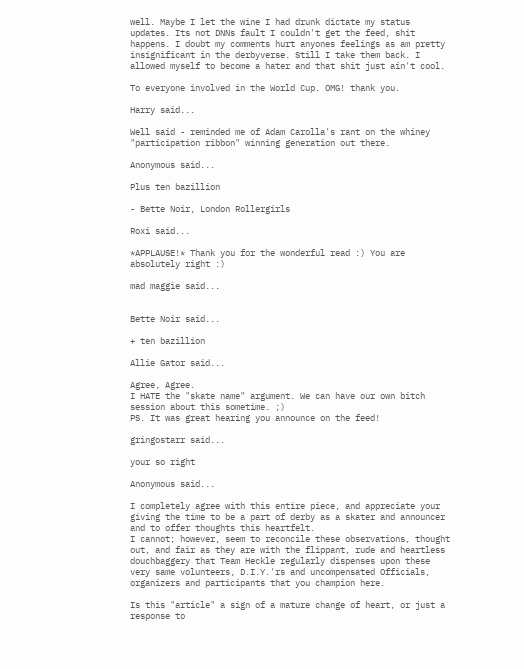well. Maybe I let the wine I had drunk dictate my status updates. Its not DNNs fault I couldn't get the feed, shit happens. I doubt my comments hurt anyones feelings as am pretty insignificant in the derbyverse. Still I take them back. I allowed myself to become a hater and that shit just ain't cool.

To everyone involved in the World Cup. OMG! thank you.

Harry said...

Well said - reminded me of Adam Carolla's rant on the whiney "participation ribbon" winning generation out there.

Anonymous said...

Plus ten bazillion

- Bette Noir, London Rollergirls

Roxi said...

*APPLAUSE!* Thank you for the wonderful read :) You are absolutely right :)

mad maggie said...


Bette Noir said...

+ ten bazillion

Allie Gator said...

Agree, Agree.
I HATE the "skate name" argument. We can have our own bitch session about this sometime. ;)
PS. It was great hearing you announce on the feed!

gringostarr said...

your so right

Anonymous said...

I completely agree with this entire piece, and appreciate your giving the time to be a part of derby as a skater and announcer and to offer thoughts this heartfelt.
I cannot; however, seem to reconcile these observations, thought out, and fair as they are with the flippant, rude and heartless douchbaggery that Team Heckle regularly dispenses upon these very same volunteers, D.I.Y.'rs and uncompensated Officials, organizers and participants that you champion here.

Is this "article" a sign of a mature change of heart, or just a response to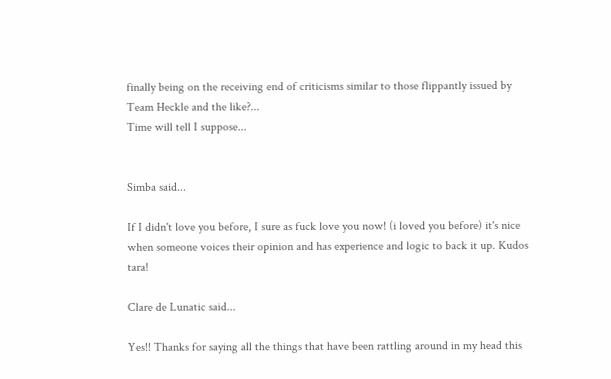finally being on the receiving end of criticisms similar to those flippantly issued by Team Heckle and the like?...
Time will tell I suppose...


Simba said...

If I didn't love you before, I sure as fuck love you now! (i loved you before) it's nice when someone voices their opinion and has experience and logic to back it up. Kudos tara!

Clare de Lunatic said...

Yes!! Thanks for saying all the things that have been rattling around in my head this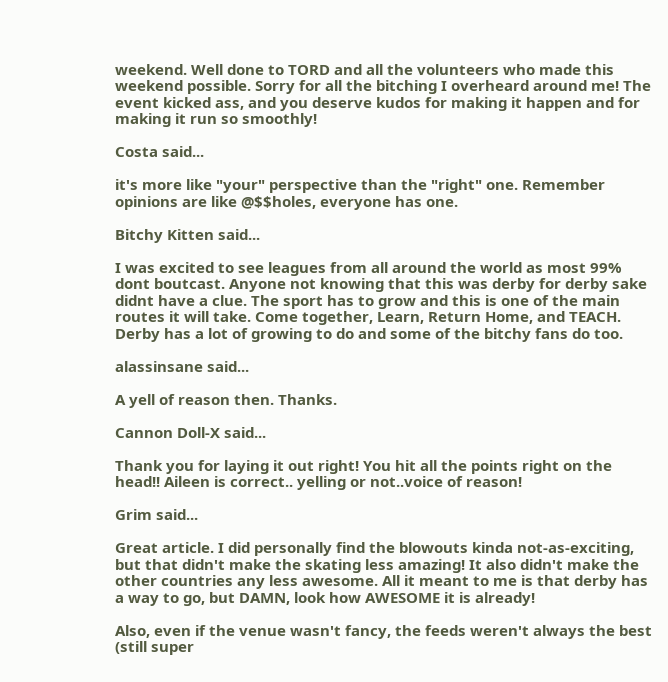weekend. Well done to TORD and all the volunteers who made this weekend possible. Sorry for all the bitching I overheard around me! The event kicked ass, and you deserve kudos for making it happen and for making it run so smoothly!

Costa said...

it's more like "your" perspective than the "right" one. Remember opinions are like @$$holes, everyone has one.

Bitchy Kitten said...

I was excited to see leagues from all around the world as most 99% dont boutcast. Anyone not knowing that this was derby for derby sake didnt have a clue. The sport has to grow and this is one of the main routes it will take. Come together, Learn, Return Home, and TEACH. Derby has a lot of growing to do and some of the bitchy fans do too.

alassinsane said...

A yell of reason then. Thanks.

Cannon Doll-X said...

Thank you for laying it out right! You hit all the points right on the head!! Aileen is correct.. yelling or not..voice of reason!

Grim said...

Great article. I did personally find the blowouts kinda not-as-exciting, but that didn't make the skating less amazing! It also didn't make the other countries any less awesome. All it meant to me is that derby has a way to go, but DAMN, look how AWESOME it is already!

Also, even if the venue wasn't fancy, the feeds weren't always the best (still super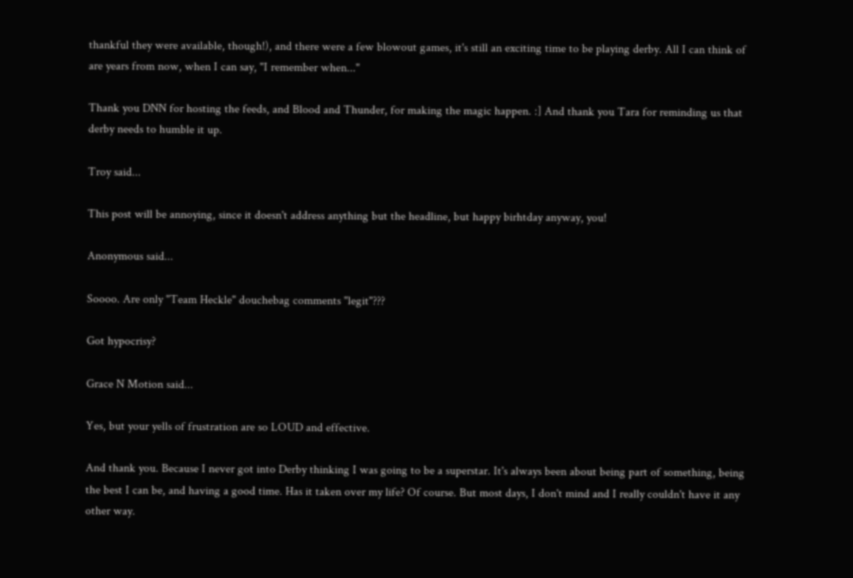thankful they were available, though!), and there were a few blowout games, it's still an exciting time to be playing derby. All I can think of are years from now, when I can say, "I remember when..."

Thank you DNN for hosting the feeds, and Blood and Thunder, for making the magic happen. :] And thank you Tara for reminding us that derby needs to humble it up.

Troy said...

This post will be annoying, since it doesn't address anything but the headline, but happy birhtday anyway, you!

Anonymous said...

Soooo. Are only "Team Heckle" douchebag comments "legit"???

Got hypocrisy?

Grace N Motion said...

Yes, but your yells of frustration are so LOUD and effective.

And thank you. Because I never got into Derby thinking I was going to be a superstar. It's always been about being part of something, being the best I can be, and having a good time. Has it taken over my life? Of course. But most days, I don't mind and I really couldn't have it any other way.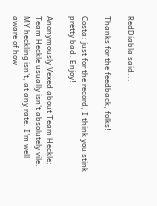RedDiabla said...

Thanks for the feedback, folks!

Costa: just for the record, I think you stink pretty bad. Enjoy!

Anonymously Vexed about Team Heckle: Team Heckle usually isn't absolutely vile. MY heckling isn't, at any rate. I'm well aware of how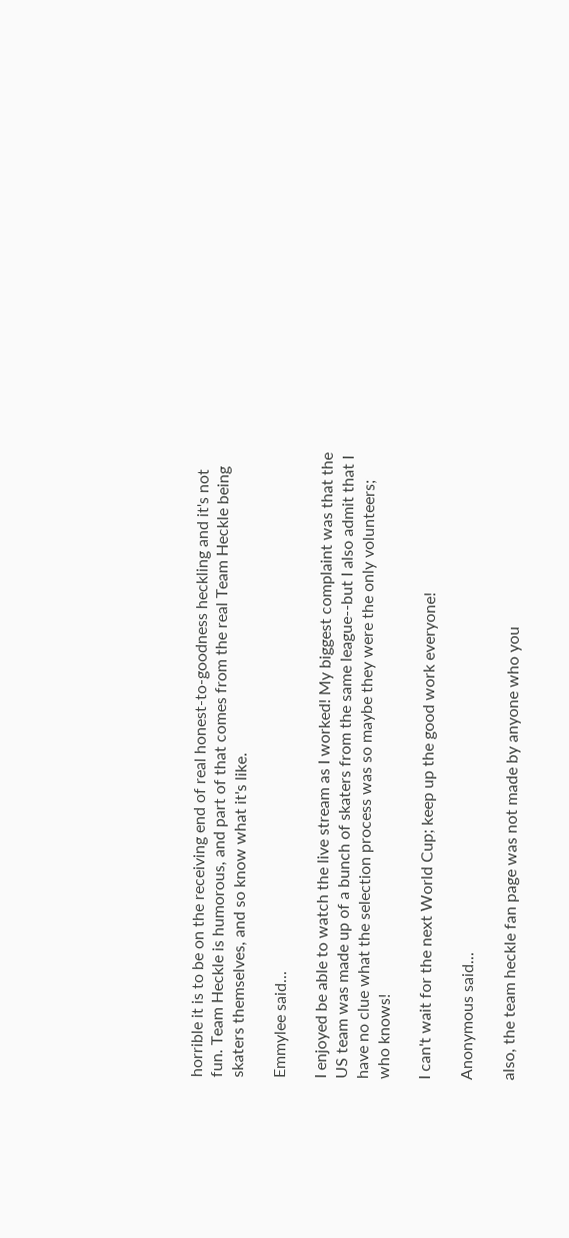horrible it is to be on the receiving end of real honest-to-goodness heckling and it's not fun. Team Heckle is humorous, and part of that comes from the real Team Heckle being skaters themselves, and so know what it's like.

Emmylee said...

I enjoyed be able to watch the live stream as I worked! My biggest complaint was that the US team was made up of a bunch of skaters from the same league--but I also admit that I have no clue what the selection process was so maybe they were the only volunteers; who knows!

I can't wait for the next World Cup; keep up the good work everyone!

Anonymous said...

also, the team heckle fan page was not made by anyone who you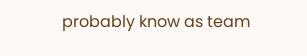probably know as team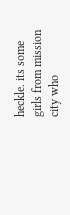heckle. its some girls from mission city who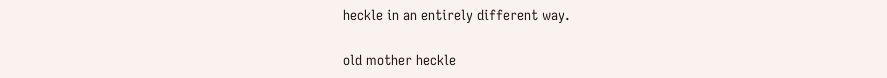heckle in an entirely different way.

old mother heckle